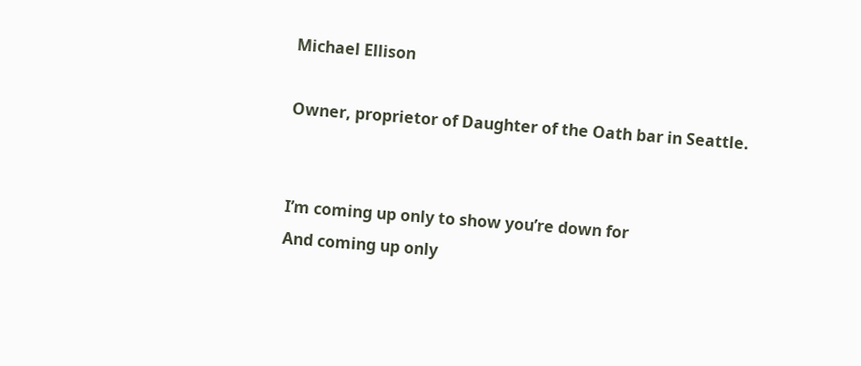Michael Ellison

Owner, proprietor of Daughter of the Oath bar in Seattle.


I’m coming up only to show you’re down for
And coming up only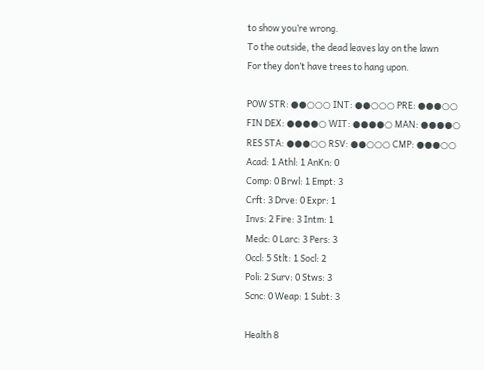to show you’re wrong.
To the outside, the dead leaves lay on the lawn
For they don’t have trees to hang upon.

POW STR: ●●○○○ INT: ●●○○○ PRE: ●●●○○
FIN DEX: ●●●●○ WIT: ●●●●○ MAN: ●●●●○
RES STA: ●●●○○ RSV: ●●○○○ CMP: ●●●○○
Acad: 1 Athl: 1 AnKn: 0
Comp: 0 Brwl: 1 Empt: 3
Crft: 3 Drve: 0 Expr: 1
Invs: 2 Fire: 3 Intm: 1
Medc: 0 Larc: 3 Pers: 3
Occl: 5 Stlt: 1 Socl: 2
Poli: 2 Surv: 0 Stws: 3
Scnc: 0 Weap: 1 Subt: 3

Health 8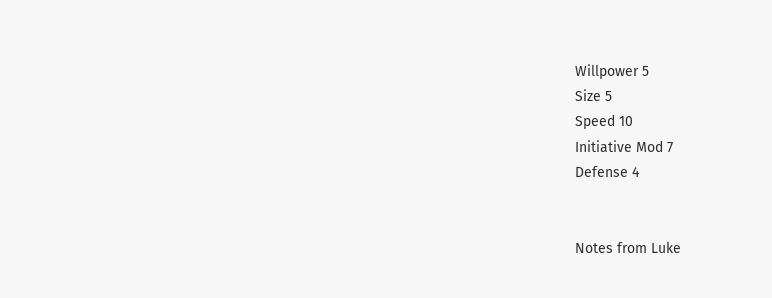Willpower 5
Size 5
Speed 10
Initiative Mod 7
Defense 4


Notes from Luke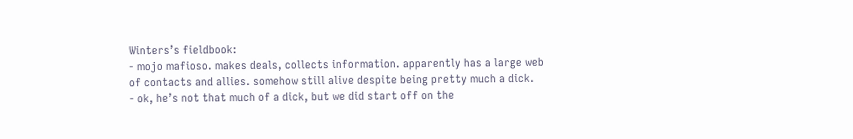Winters’s fieldbook:
- mojo mafioso. makes deals, collects information. apparently has a large web of contacts and allies. somehow still alive despite being pretty much a dick.
- ok, he’s not that much of a dick, but we did start off on the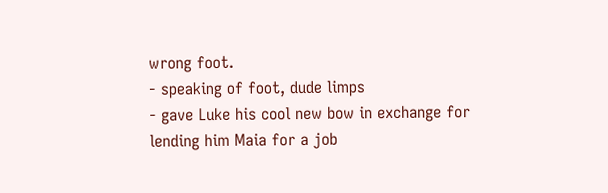wrong foot.
- speaking of foot, dude limps
- gave Luke his cool new bow in exchange for lending him Maia for a job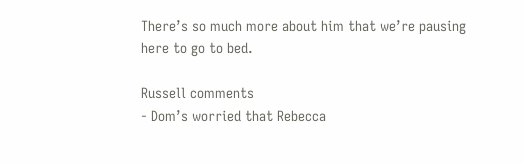There’s so much more about him that we’re pausing here to go to bed.

Russell comments
- Dom’s worried that Rebecca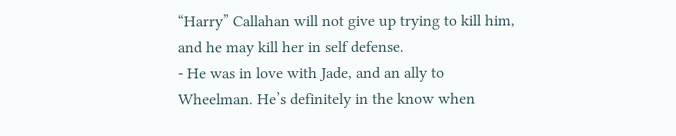“Harry” Callahan will not give up trying to kill him, and he may kill her in self defense.
- He was in love with Jade, and an ally to Wheelman. He’s definitely in the know when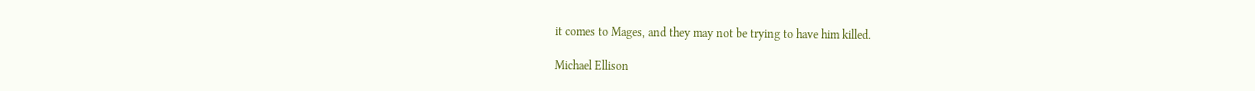it comes to Mages, and they may not be trying to have him killed.

Michael Ellison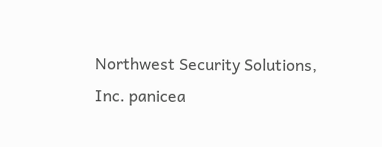Northwest Security Solutions, Inc. panicea